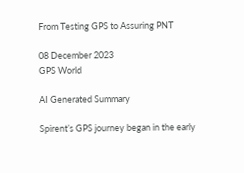From Testing GPS to Assuring PNT

08 December 2023
GPS World

AI Generated Summary

Spirent’s GPS journey began in the early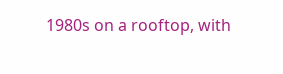1980s on a rooftop, with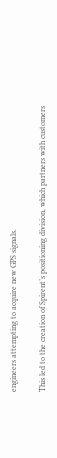engineers attempting to acquire new GPS signals.

This led to the creation of Spirent’s positioning division, which partners with customers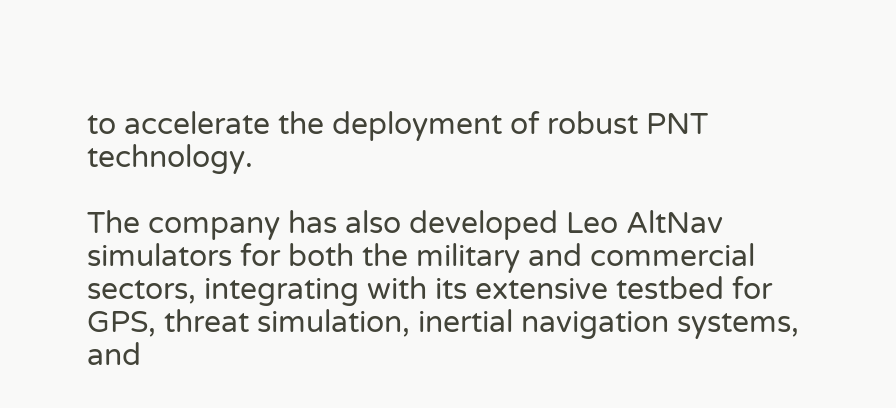to accelerate the deployment of robust PNT technology.

The company has also developed Leo AltNav simulators for both the military and commercial sectors, integrating with its extensive testbed for GPS, threat simulation, inertial navigation systems, and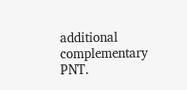additional complementary PNT.